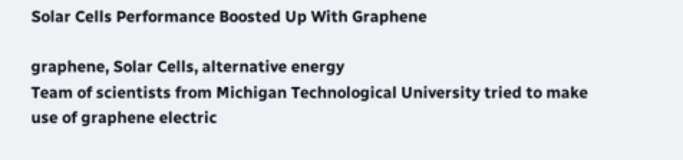Solar Cells Performance Boosted Up With Graphene

graphene, Solar Cells, alternative energy
Team of scientists from Michigan Technological University tried to make use of graphene electric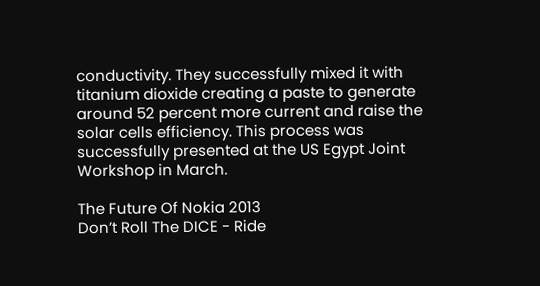conductivity. They successfully mixed it with titanium dioxide creating a paste to generate around 52 percent more current and raise the solar cells efficiency. This process was successfully presented at the US Egypt Joint Workshop in March.

The Future Of Nokia 2013
Don’t Roll The DICE - Ride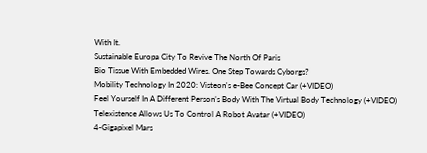With It.
Sustainable Europa City To Revive The North Of Paris
Bio Tissue With Embedded Wires. One Step Towards Cyborgs?
Mobility Technology In 2020: Visteon's e-Bee Concept Car (+VIDEO)
Feel Yourself In A Different Person’s Body With The Virtual Body Technology (+VIDEO)
Telexistence Allows Us To Control A Robot Avatar (+VIDEO)
4-Gigapixel Mars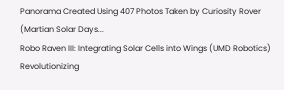Panorama Created Using 407 Photos Taken by Curiosity Rover (Martian Solar Days...
Robo Raven III: Integrating Solar Cells into Wings (UMD Robotics)
Revolutionizing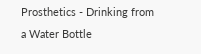Prosthetics - Drinking from a Water Bottle